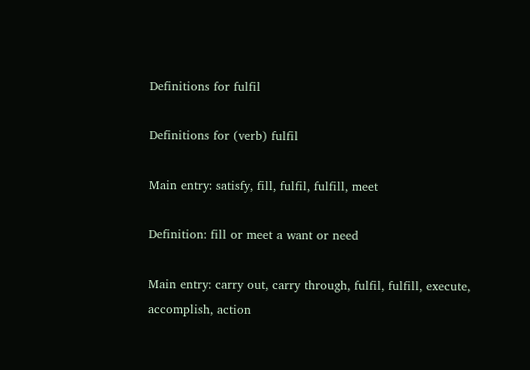Definitions for fulfil

Definitions for (verb) fulfil

Main entry: satisfy, fill, fulfil, fulfill, meet

Definition: fill or meet a want or need

Main entry: carry out, carry through, fulfil, fulfill, execute, accomplish, action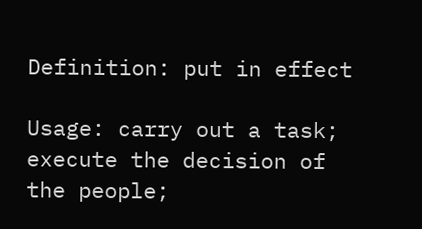Definition: put in effect

Usage: carry out a task; execute the decision of the people;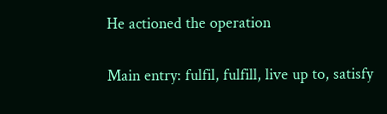He actioned the operation

Main entry: fulfil, fulfill, live up to, satisfy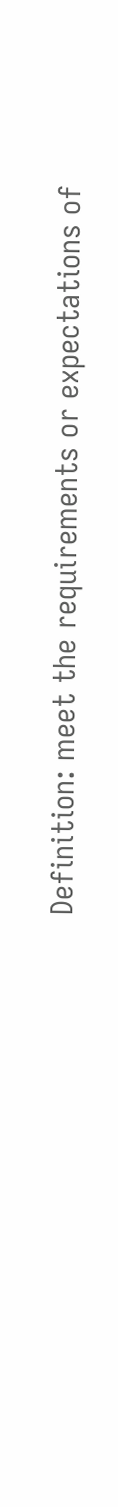Definition: meet the requirements or expectations of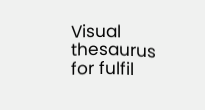Visual thesaurus for fulfil